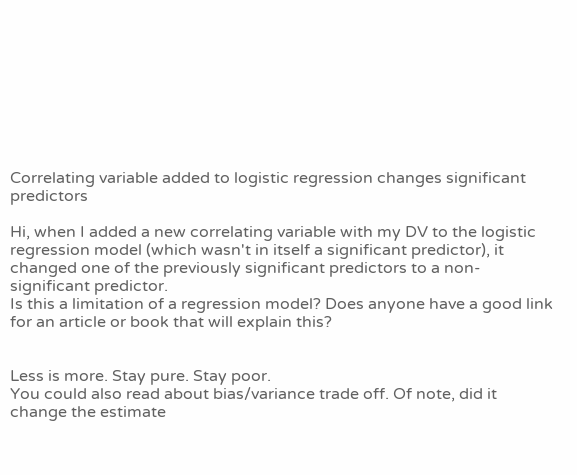Correlating variable added to logistic regression changes significant predictors

Hi, when I added a new correlating variable with my DV to the logistic regression model (which wasn't in itself a significant predictor), it changed one of the previously significant predictors to a non-significant predictor.
Is this a limitation of a regression model? Does anyone have a good link for an article or book that will explain this?


Less is more. Stay pure. Stay poor.
You could also read about bias/variance trade off. Of note, did it change the estimate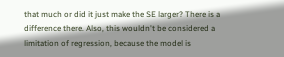that much or did it just make the SE larger? There is a difference there. Also, this wouldn't be considered a limitation of regression, because the model is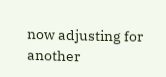now adjusting for another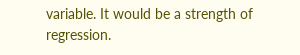variable. It would be a strength of regression.